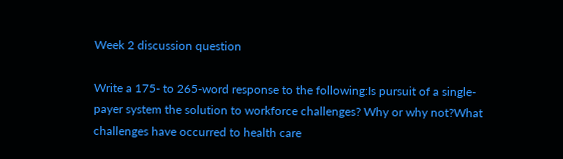Week 2 discussion question

Write a 175- to 265-word response to the following:Is pursuit of a single-payer system the solution to workforce challenges? Why or why not?What challenges have occurred to health care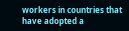workers in countries that have adopted a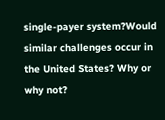single-payer system?Would similar challenges occur in the United States? Why or why not?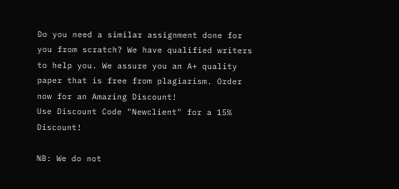Do you need a similar assignment done for you from scratch? We have qualified writers to help you. We assure you an A+ quality paper that is free from plagiarism. Order now for an Amazing Discount!
Use Discount Code "Newclient" for a 15% Discount!

NB: We do not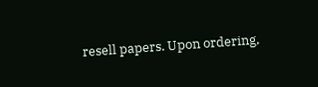resell papers. Upon ordering,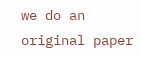we do an original paper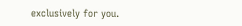exclusively for you.